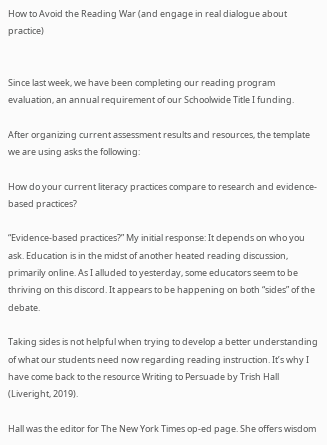How to Avoid the Reading War (and engage in real dialogue about practice)


Since last week, we have been completing our reading program evaluation, an annual requirement of our Schoolwide Title I funding.

After organizing current assessment results and resources, the template we are using asks the following:

How do your current literacy practices compare to research and evidence-based practices?

“Evidence-based practices?” My initial response: It depends on who you ask. Education is in the midst of another heated reading discussion, primarily online. As I alluded to yesterday, some educators seem to be thriving on this discord. It appears to be happening on both “sides” of the debate.

Taking sides is not helpful when trying to develop a better understanding of what our students need now regarding reading instruction. It’s why I have come back to the resource Writing to Persuade by Trish Hall (Liveright, 2019).

Hall was the editor for The New York Times op-ed page. She offers wisdom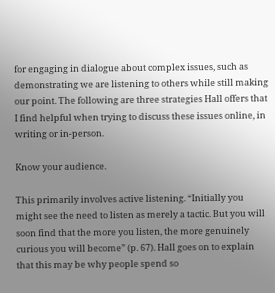for engaging in dialogue about complex issues, such as demonstrating we are listening to others while still making our point. The following are three strategies Hall offers that I find helpful when trying to discuss these issues online, in writing or in-person.

Know your audience.

This primarily involves active listening. “Initially you might see the need to listen as merely a tactic. But you will soon find that the more you listen, the more genuinely curious you will become” (p. 67). Hall goes on to explain that this may be why people spend so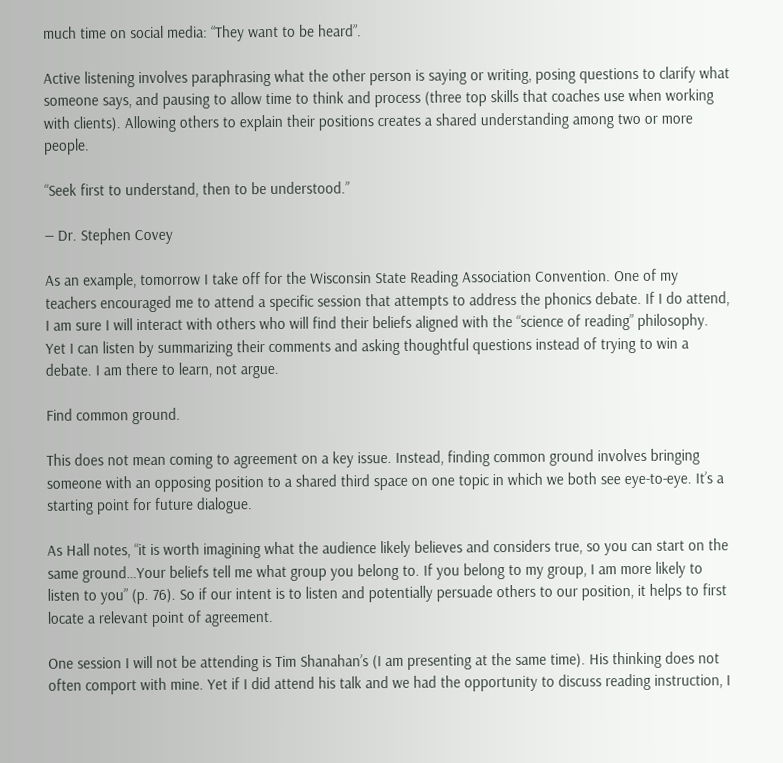much time on social media: “They want to be heard”.

Active listening involves paraphrasing what the other person is saying or writing, posing questions to clarify what someone says, and pausing to allow time to think and process (three top skills that coaches use when working with clients). Allowing others to explain their positions creates a shared understanding among two or more people.

“Seek first to understand, then to be understood.”

― Dr. Stephen Covey

As an example, tomorrow I take off for the Wisconsin State Reading Association Convention. One of my teachers encouraged me to attend a specific session that attempts to address the phonics debate. If I do attend, I am sure I will interact with others who will find their beliefs aligned with the “science of reading” philosophy. Yet I can listen by summarizing their comments and asking thoughtful questions instead of trying to win a debate. I am there to learn, not argue.

Find common ground.

This does not mean coming to agreement on a key issue. Instead, finding common ground involves bringing someone with an opposing position to a shared third space on one topic in which we both see eye-to-eye. It’s a starting point for future dialogue.

As Hall notes, “it is worth imagining what the audience likely believes and considers true, so you can start on the same ground…Your beliefs tell me what group you belong to. If you belong to my group, I am more likely to listen to you” (p. 76). So if our intent is to listen and potentially persuade others to our position, it helps to first locate a relevant point of agreement.

One session I will not be attending is Tim Shanahan’s (I am presenting at the same time). His thinking does not often comport with mine. Yet if I did attend his talk and we had the opportunity to discuss reading instruction, I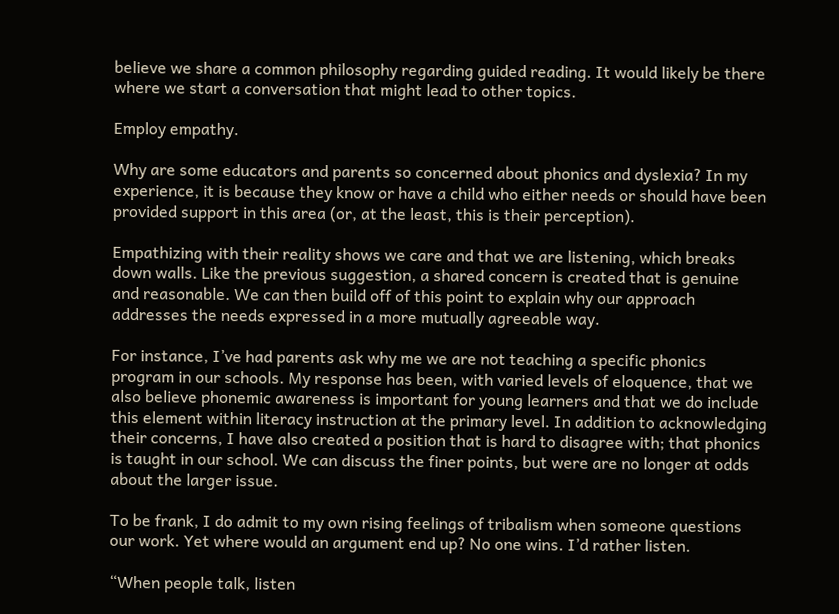believe we share a common philosophy regarding guided reading. It would likely be there where we start a conversation that might lead to other topics.

Employ empathy.

Why are some educators and parents so concerned about phonics and dyslexia? In my experience, it is because they know or have a child who either needs or should have been provided support in this area (or, at the least, this is their perception).

Empathizing with their reality shows we care and that we are listening, which breaks down walls. Like the previous suggestion, a shared concern is created that is genuine and reasonable. We can then build off of this point to explain why our approach addresses the needs expressed in a more mutually agreeable way.

For instance, I’ve had parents ask why me we are not teaching a specific phonics program in our schools. My response has been, with varied levels of eloquence, that we also believe phonemic awareness is important for young learners and that we do include this element within literacy instruction at the primary level. In addition to acknowledging their concerns, I have also created a position that is hard to disagree with; that phonics is taught in our school. We can discuss the finer points, but were are no longer at odds about the larger issue.

To be frank, I do admit to my own rising feelings of tribalism when someone questions our work. Yet where would an argument end up? No one wins. I’d rather listen.

“When people talk, listen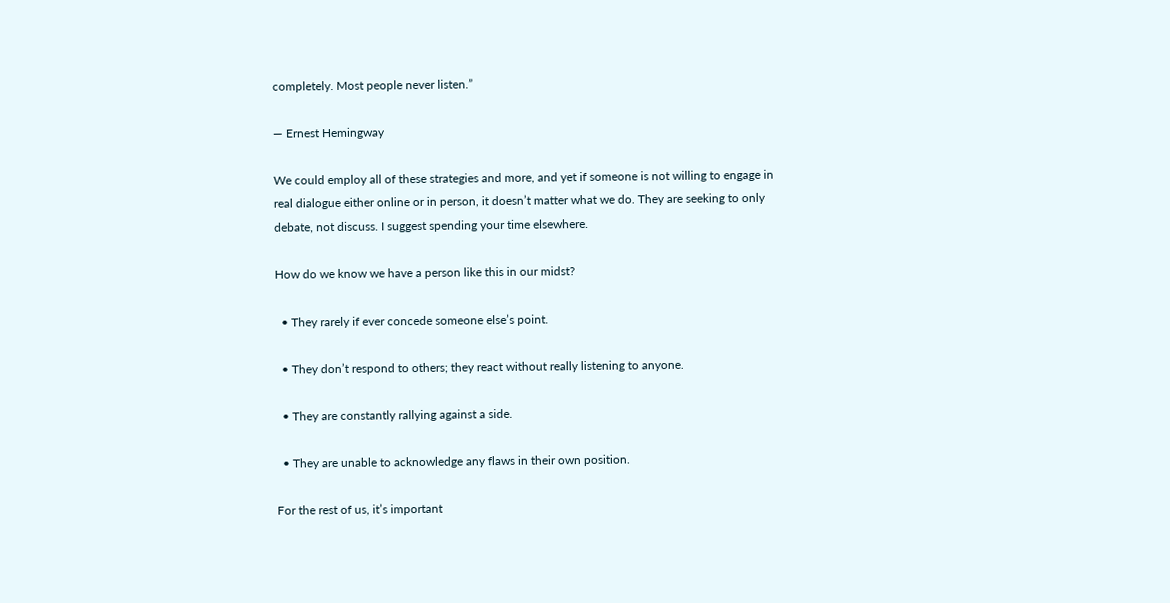completely. Most people never listen.”

― Ernest Hemingway

We could employ all of these strategies and more, and yet if someone is not willing to engage in real dialogue either online or in person, it doesn’t matter what we do. They are seeking to only debate, not discuss. I suggest spending your time elsewhere.

How do we know we have a person like this in our midst?

  • They rarely if ever concede someone else’s point.

  • They don’t respond to others; they react without really listening to anyone.

  • They are constantly rallying against a side.

  • They are unable to acknowledge any flaws in their own position.

For the rest of us, it’s important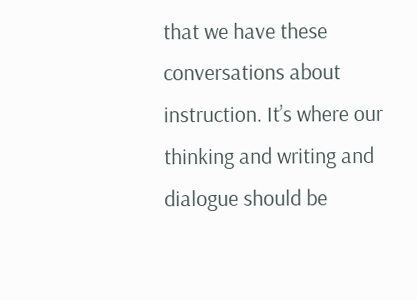that we have these conversations about instruction. It’s where our thinking and writing and dialogue should be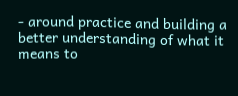- around practice and building a better understanding of what it means to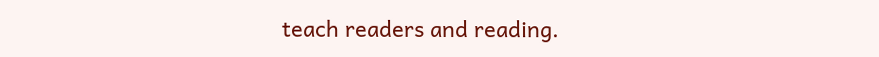teach readers and reading.